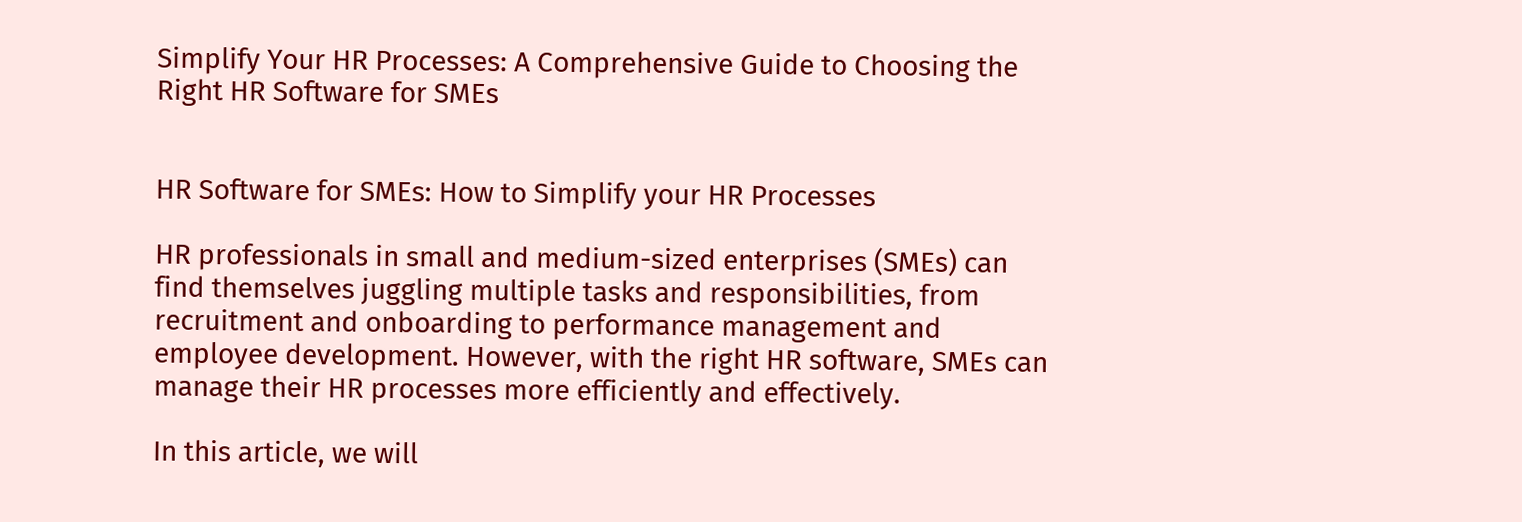Simplify Your HR Processes: A Comprehensive Guide to Choosing the Right HR Software for SMEs


HR Software for SMEs: How to Simplify your HR Processes

HR professionals in small and medium-sized enterprises (SMEs) can find themselves juggling multiple tasks and responsibilities, from recruitment and onboarding to performance management and employee development. However, with the right HR software, SMEs can manage their HR processes more efficiently and effectively.

In this article, we will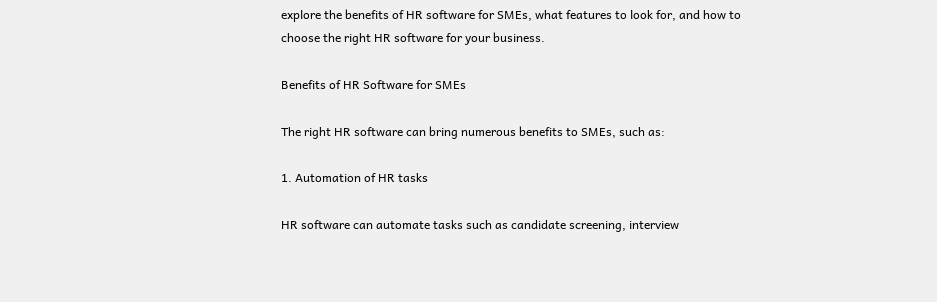explore the benefits of HR software for SMEs, what features to look for, and how to choose the right HR software for your business.

Benefits of HR Software for SMEs

The right HR software can bring numerous benefits to SMEs, such as:

1. Automation of HR tasks

HR software can automate tasks such as candidate screening, interview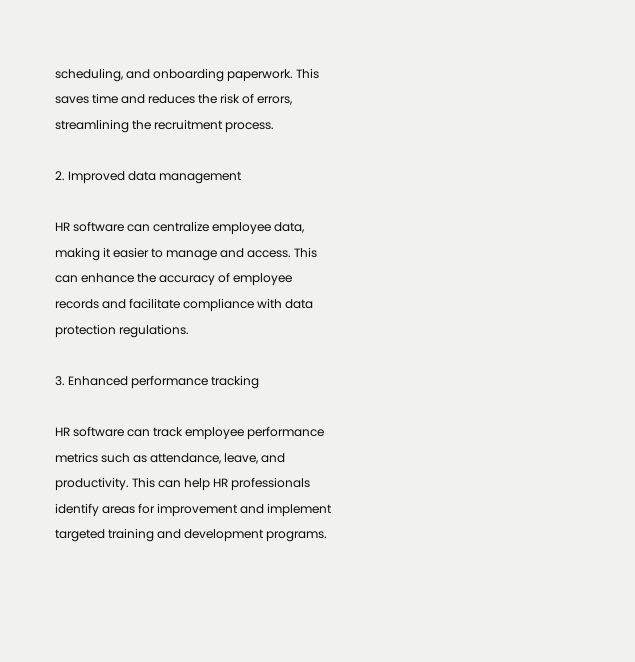scheduling, and onboarding paperwork. This saves time and reduces the risk of errors, streamlining the recruitment process.

2. Improved data management

HR software can centralize employee data, making it easier to manage and access. This can enhance the accuracy of employee records and facilitate compliance with data protection regulations.

3. Enhanced performance tracking

HR software can track employee performance metrics such as attendance, leave, and productivity. This can help HR professionals identify areas for improvement and implement targeted training and development programs.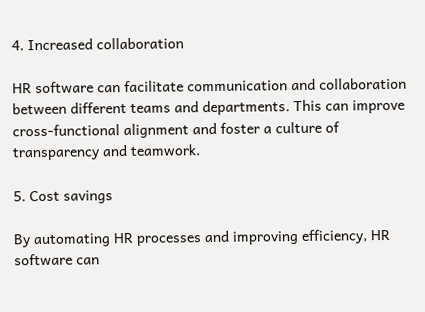4. Increased collaboration

HR software can facilitate communication and collaboration between different teams and departments. This can improve cross-functional alignment and foster a culture of transparency and teamwork.

5. Cost savings

By automating HR processes and improving efficiency, HR software can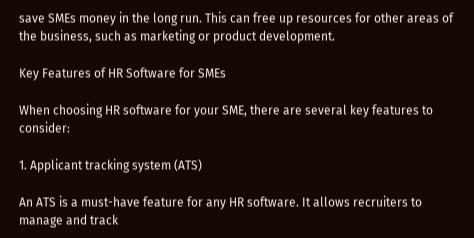save SMEs money in the long run. This can free up resources for other areas of the business, such as marketing or product development.

Key Features of HR Software for SMEs

When choosing HR software for your SME, there are several key features to consider:

1. Applicant tracking system (ATS)

An ATS is a must-have feature for any HR software. It allows recruiters to manage and track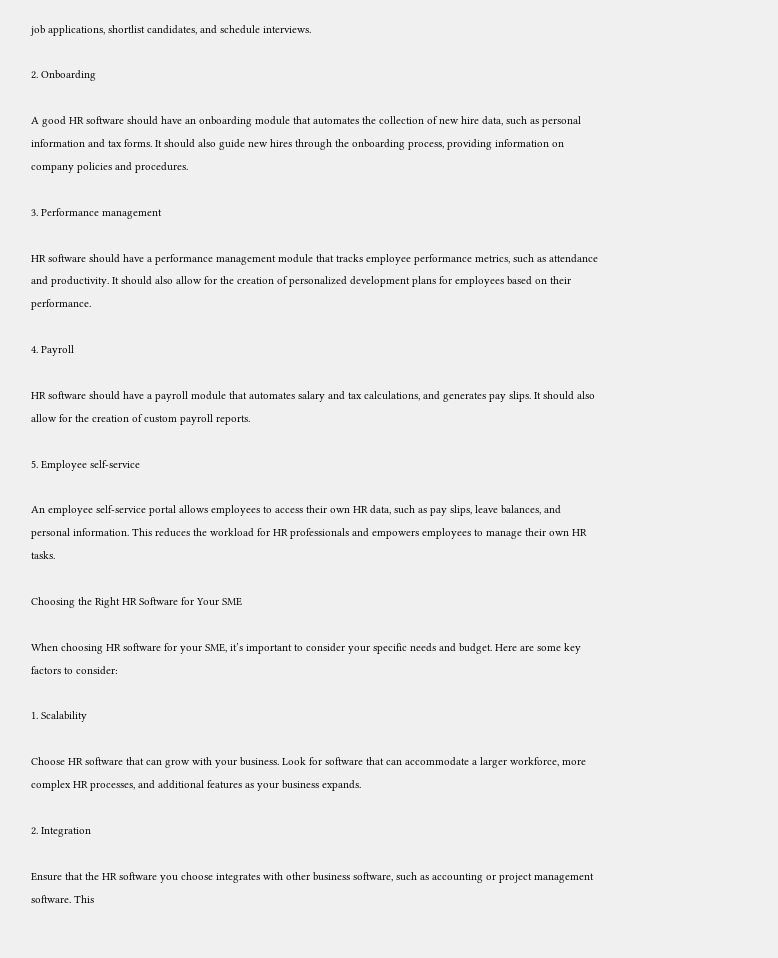job applications, shortlist candidates, and schedule interviews.

2. Onboarding

A good HR software should have an onboarding module that automates the collection of new hire data, such as personal information and tax forms. It should also guide new hires through the onboarding process, providing information on company policies and procedures.

3. Performance management

HR software should have a performance management module that tracks employee performance metrics, such as attendance and productivity. It should also allow for the creation of personalized development plans for employees based on their performance.

4. Payroll

HR software should have a payroll module that automates salary and tax calculations, and generates pay slips. It should also allow for the creation of custom payroll reports.

5. Employee self-service

An employee self-service portal allows employees to access their own HR data, such as pay slips, leave balances, and personal information. This reduces the workload for HR professionals and empowers employees to manage their own HR tasks.

Choosing the Right HR Software for Your SME

When choosing HR software for your SME, it’s important to consider your specific needs and budget. Here are some key factors to consider:

1. Scalability

Choose HR software that can grow with your business. Look for software that can accommodate a larger workforce, more complex HR processes, and additional features as your business expands.

2. Integration

Ensure that the HR software you choose integrates with other business software, such as accounting or project management software. This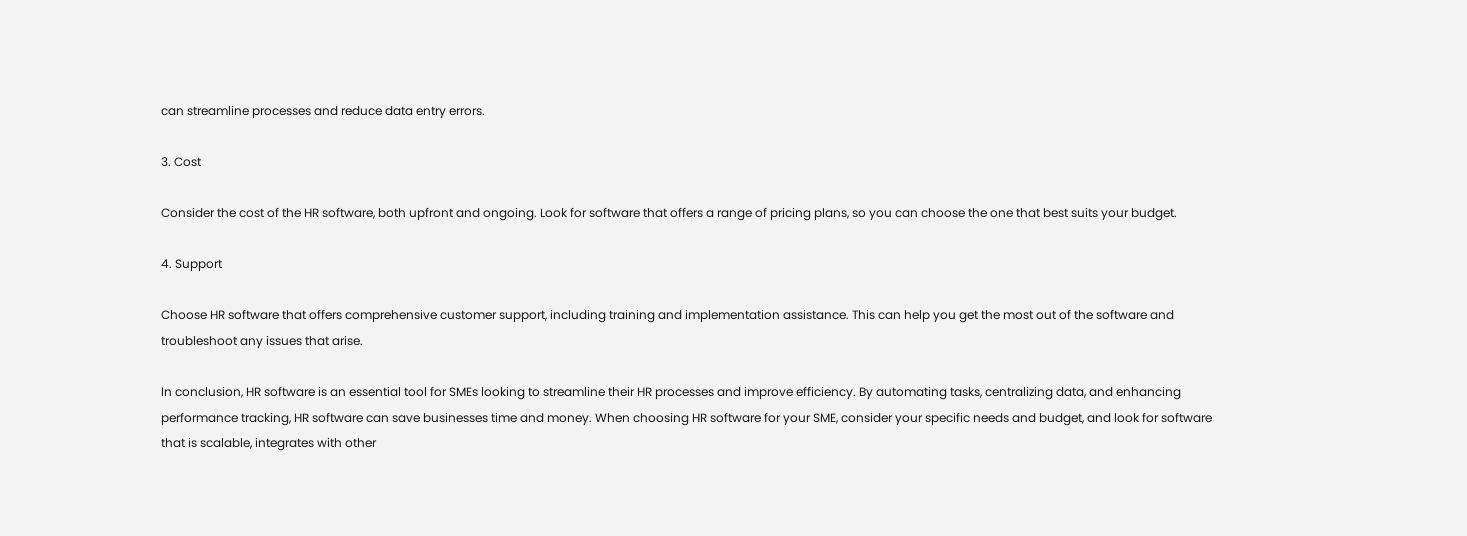can streamline processes and reduce data entry errors.

3. Cost

Consider the cost of the HR software, both upfront and ongoing. Look for software that offers a range of pricing plans, so you can choose the one that best suits your budget.

4. Support

Choose HR software that offers comprehensive customer support, including training and implementation assistance. This can help you get the most out of the software and troubleshoot any issues that arise.

In conclusion, HR software is an essential tool for SMEs looking to streamline their HR processes and improve efficiency. By automating tasks, centralizing data, and enhancing performance tracking, HR software can save businesses time and money. When choosing HR software for your SME, consider your specific needs and budget, and look for software that is scalable, integrates with other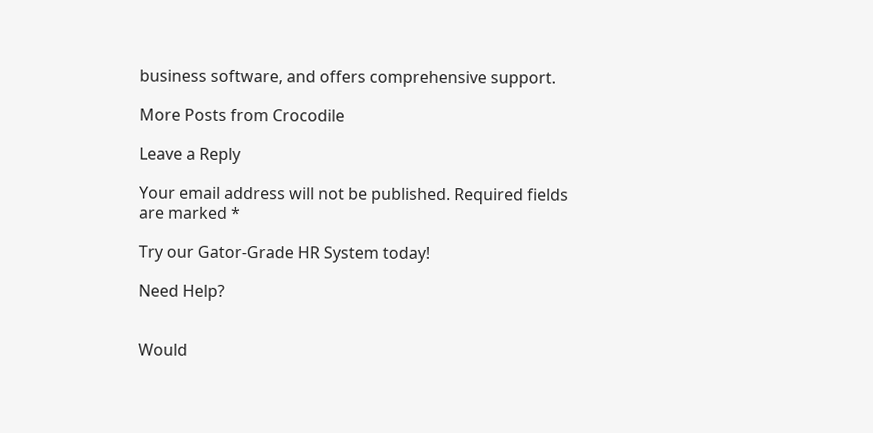business software, and offers comprehensive support.

More Posts from Crocodile

Leave a Reply

Your email address will not be published. Required fields are marked *

Try our Gator-Grade HR System today!

Need Help?


Would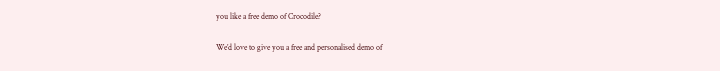you like a free demo of Crocodile?

We’d love to give you a free and personalised demo of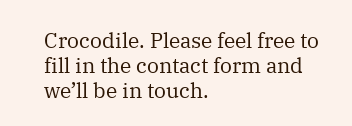Crocodile. Please feel free to fill in the contact form and we’ll be in touch.